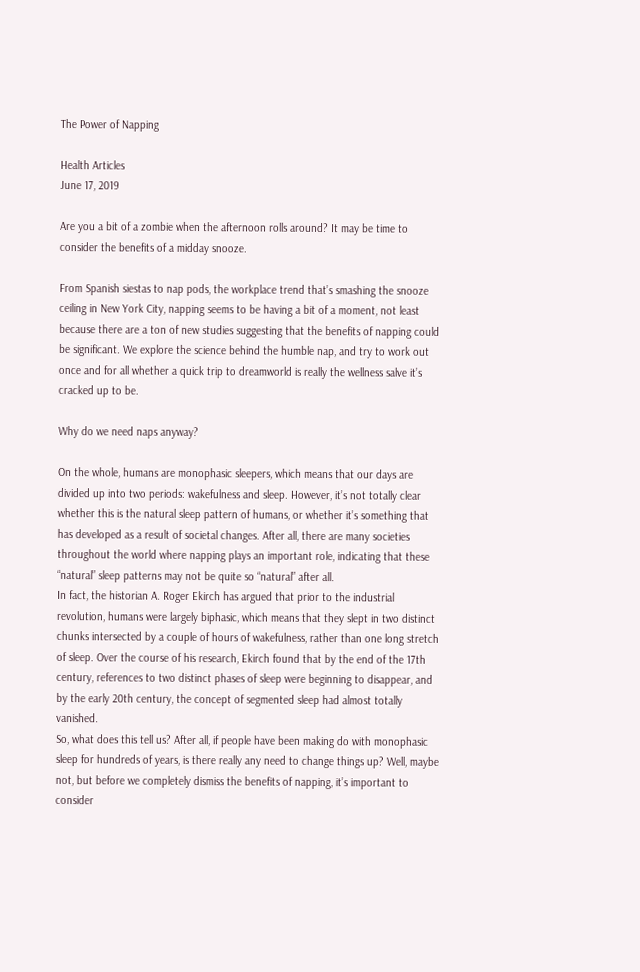The Power of Napping

Health Articles
June 17, 2019

Are you a bit of a zombie when the afternoon rolls around? It may be time to consider the benefits of a midday snooze.

From Spanish siestas to nap pods, the workplace trend that’s smashing the snooze ceiling in New York City, napping seems to be having a bit of a moment, not least because there are a ton of new studies suggesting that the benefits of napping could be significant. We explore the science behind the humble nap, and try to work out once and for all whether a quick trip to dreamworld is really the wellness salve it’s cracked up to be.

Why do we need naps anyway?

On the whole, humans are monophasic sleepers, which means that our days are divided up into two periods: wakefulness and sleep. However, it’s not totally clear whether this is the natural sleep pattern of humans, or whether it’s something that has developed as a result of societal changes. After all, there are many societies throughout the world where napping plays an important role, indicating that these “natural” sleep patterns may not be quite so “natural” after all.
In fact, the historian A. Roger Ekirch has argued that prior to the industrial revolution, humans were largely biphasic, which means that they slept in two distinct chunks intersected by a couple of hours of wakefulness, rather than one long stretch of sleep. Over the course of his research, Ekirch found that by the end of the 17th century, references to two distinct phases of sleep were beginning to disappear, and by the early 20th century, the concept of segmented sleep had almost totally vanished.
So, what does this tell us? After all, if people have been making do with monophasic sleep for hundreds of years, is there really any need to change things up? Well, maybe not, but before we completely dismiss the benefits of napping, it’s important to consider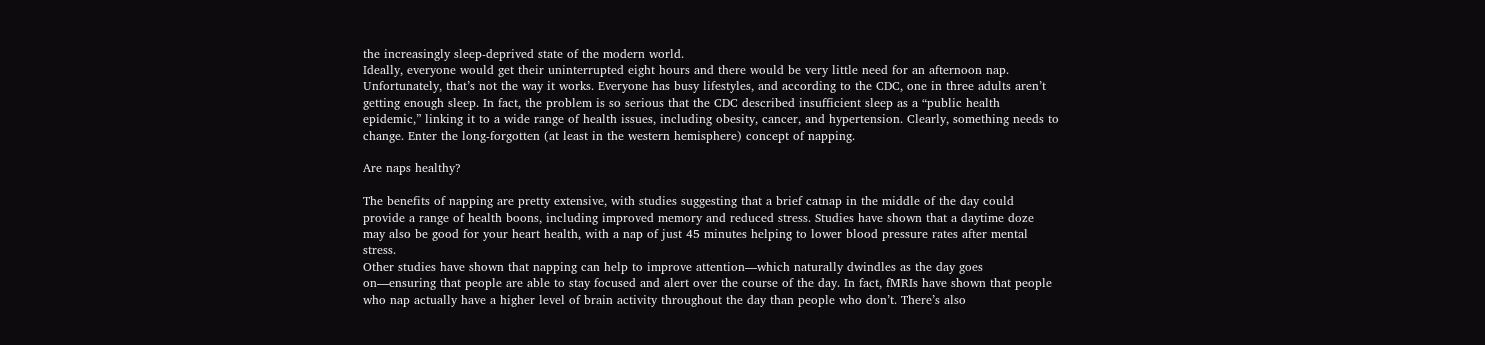the increasingly sleep-deprived state of the modern world.
Ideally, everyone would get their uninterrupted eight hours and there would be very little need for an afternoon nap. Unfortunately, that’s not the way it works. Everyone has busy lifestyles, and according to the CDC, one in three adults aren’t getting enough sleep. In fact, the problem is so serious that the CDC described insufficient sleep as a “public health epidemic,” linking it to a wide range of health issues, including obesity, cancer, and hypertension. Clearly, something needs to change. Enter the long-forgotten (at least in the western hemisphere) concept of napping.

Are naps healthy?

The benefits of napping are pretty extensive, with studies suggesting that a brief catnap in the middle of the day could provide a range of health boons, including improved memory and reduced stress. Studies have shown that a daytime doze may also be good for your heart health, with a nap of just 45 minutes helping to lower blood pressure rates after mental stress.
Other studies have shown that napping can help to improve attention—which naturally dwindles as the day goes on—ensuring that people are able to stay focused and alert over the course of the day. In fact, fMRIs have shown that people who nap actually have a higher level of brain activity throughout the day than people who don’t. There’s also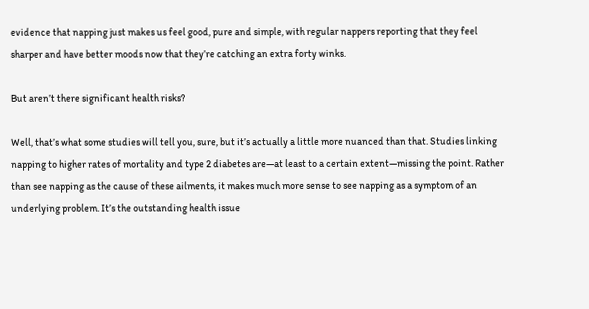evidence that napping just makes us feel good, pure and simple, with regular nappers reporting that they feel sharper and have better moods now that they’re catching an extra forty winks.

But aren’t there significant health risks?

Well, that’s what some studies will tell you, sure, but it’s actually a little more nuanced than that. Studies linking napping to higher rates of mortality and type 2 diabetes are—at least to a certain extent—missing the point. Rather than see napping as the cause of these ailments, it makes much more sense to see napping as a symptom of an underlying problem. It’s the outstanding health issue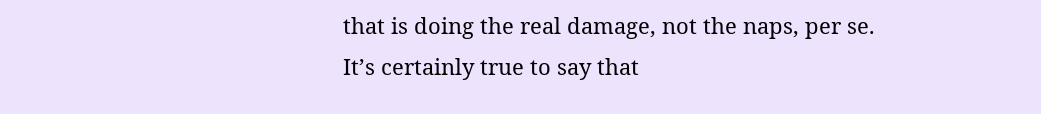that is doing the real damage, not the naps, per se.
It’s certainly true to say that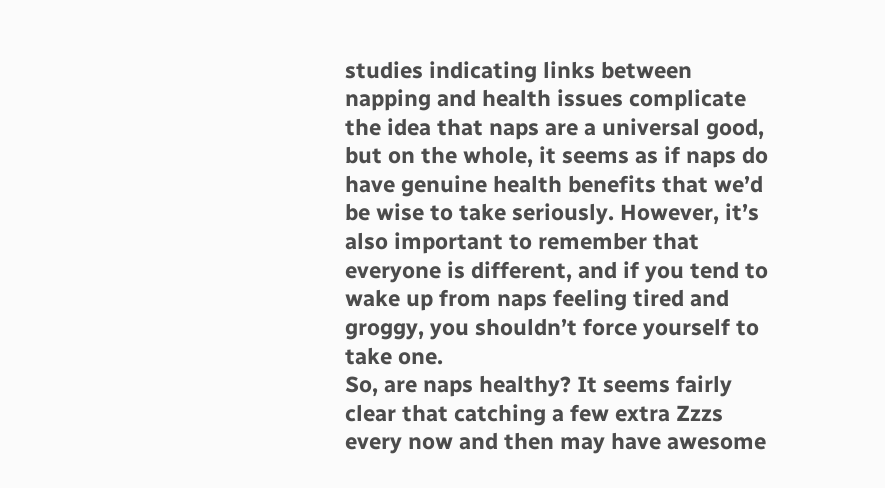studies indicating links between napping and health issues complicate the idea that naps are a universal good, but on the whole, it seems as if naps do have genuine health benefits that we’d be wise to take seriously. However, it’s also important to remember that everyone is different, and if you tend to wake up from naps feeling tired and groggy, you shouldn’t force yourself to take one.
So, are naps healthy? It seems fairly clear that catching a few extra Zzzs every now and then may have awesome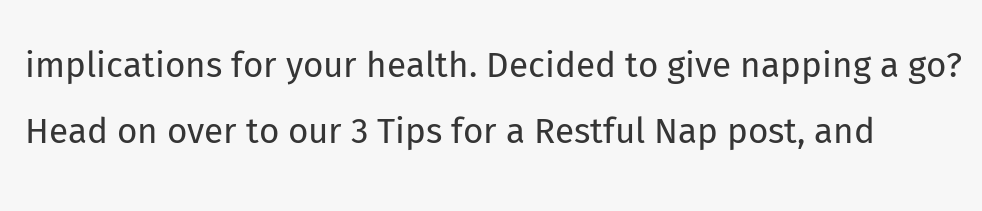implications for your health. Decided to give napping a go? Head on over to our 3 Tips for a Restful Nap post, and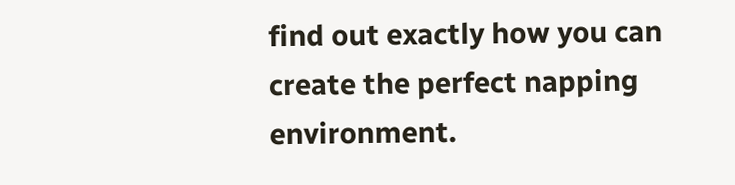find out exactly how you can create the perfect napping environment.